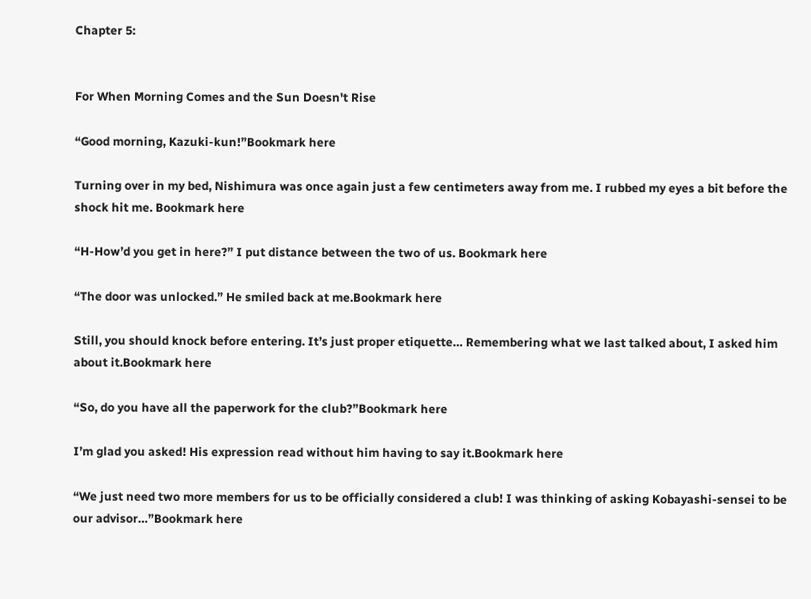Chapter 5:


For When Morning Comes and the Sun Doesn't Rise

“Good morning, Kazuki-kun!”Bookmark here

Turning over in my bed, Nishimura was once again just a few centimeters away from me. I rubbed my eyes a bit before the shock hit me. Bookmark here

“H-How’d you get in here?” I put distance between the two of us. Bookmark here

“The door was unlocked.” He smiled back at me.Bookmark here

Still, you should knock before entering. It’s just proper etiquette… Remembering what we last talked about, I asked him about it.Bookmark here

“So, do you have all the paperwork for the club?”Bookmark here

I’m glad you asked! His expression read without him having to say it.Bookmark here

“We just need two more members for us to be officially considered a club! I was thinking of asking Kobayashi-sensei to be our advisor…”Bookmark here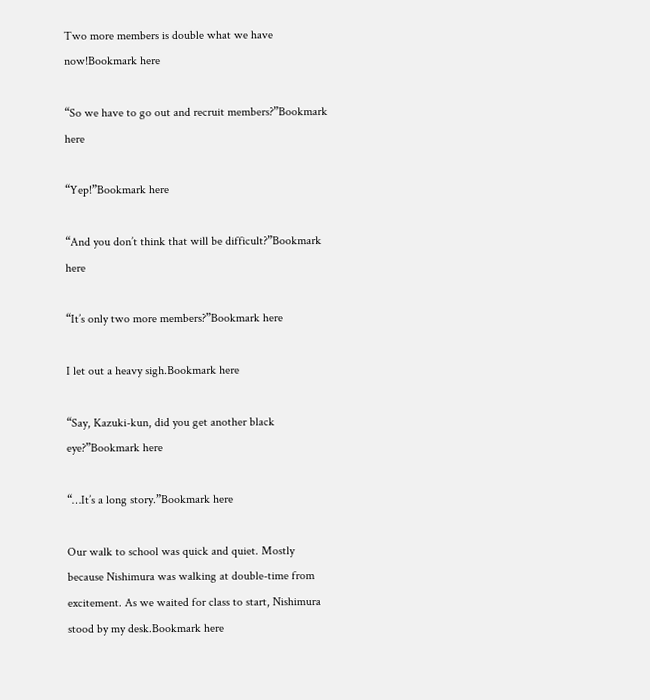Two more members is double what we have now!Bookmark here

“So we have to go out and recruit members?”Bookmark here

“Yep!”Bookmark here

“And you don’t think that will be difficult?”Bookmark here

“It’s only two more members?”Bookmark here

I let out a heavy sigh.Bookmark here

“Say, Kazuki-kun, did you get another black eye?”Bookmark here

“…It’s a long story.”Bookmark here

Our walk to school was quick and quiet. Mostly because Nishimura was walking at double-time from excitement. As we waited for class to start, Nishimura stood by my desk.Bookmark here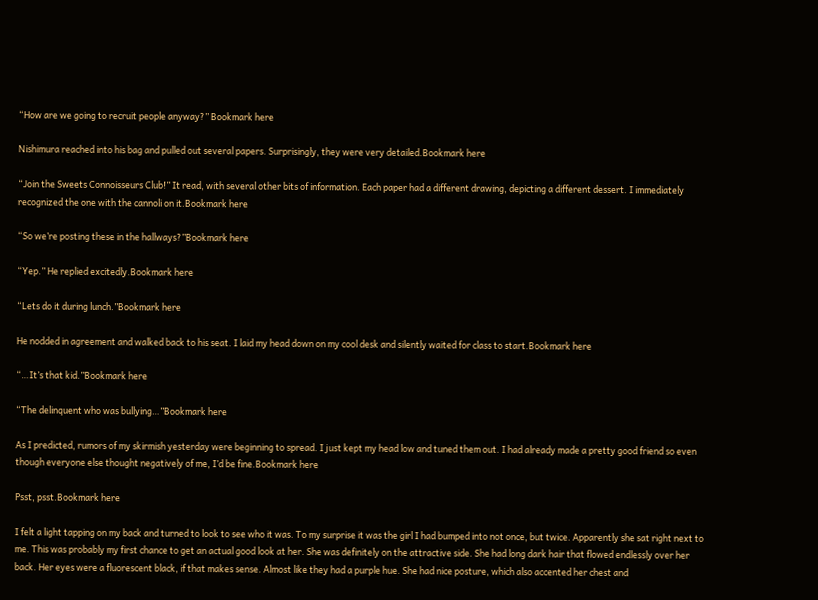“How are we going to recruit people anyway?” Bookmark here

Nishimura reached into his bag and pulled out several papers. Surprisingly, they were very detailed.Bookmark here

“Join the Sweets Connoisseurs Club!” It read, with several other bits of information. Each paper had a different drawing, depicting a different dessert. I immediately recognized the one with the cannoli on it.Bookmark here

“So we’re posting these in the hallways?”Bookmark here

“Yep.” He replied excitedly.Bookmark here

“Lets do it during lunch.”Bookmark here

He nodded in agreement and walked back to his seat. I laid my head down on my cool desk and silently waited for class to start.Bookmark here

“…It’s that kid.”Bookmark here

“The delinquent who was bullying…”Bookmark here

As I predicted, rumors of my skirmish yesterday were beginning to spread. I just kept my head low and tuned them out. I had already made a pretty good friend so even though everyone else thought negatively of me, I’d be fine.Bookmark here

Psst, psst.Bookmark here

I felt a light tapping on my back and turned to look to see who it was. To my surprise it was the girl I had bumped into not once, but twice. Apparently she sat right next to me. This was probably my first chance to get an actual good look at her. She was definitely on the attractive side. She had long dark hair that flowed endlessly over her back. Her eyes were a fluorescent black, if that makes sense. Almost like they had a purple hue. She had nice posture, which also accented her chest and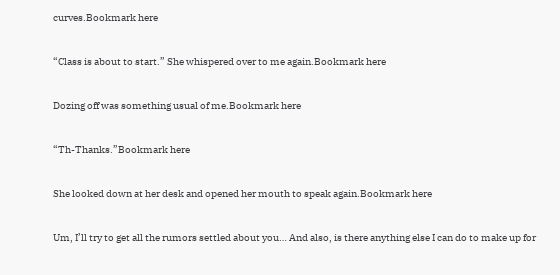curves.Bookmark here

“Class is about to start.” She whispered over to me again.Bookmark here

Dozing off was something usual of me.Bookmark here

“Th-Thanks.”Bookmark here

She looked down at her desk and opened her mouth to speak again.Bookmark here

Um, I’ll try to get all the rumors settled about you… And also, is there anything else I can do to make up for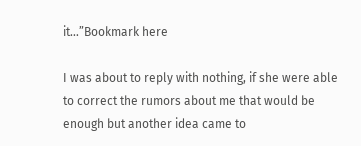it…”Bookmark here

I was about to reply with nothing, if she were able to correct the rumors about me that would be enough but another idea came to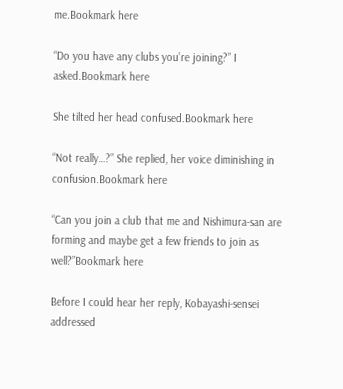me.Bookmark here

“Do you have any clubs you’re joining?” I asked.Bookmark here

She tilted her head confused.Bookmark here

“Not really…?” She replied, her voice diminishing in confusion.Bookmark here

“Can you join a club that me and Nishimura-san are forming and maybe get a few friends to join as well?”Bookmark here

Before I could hear her reply, Kobayashi-sensei addressed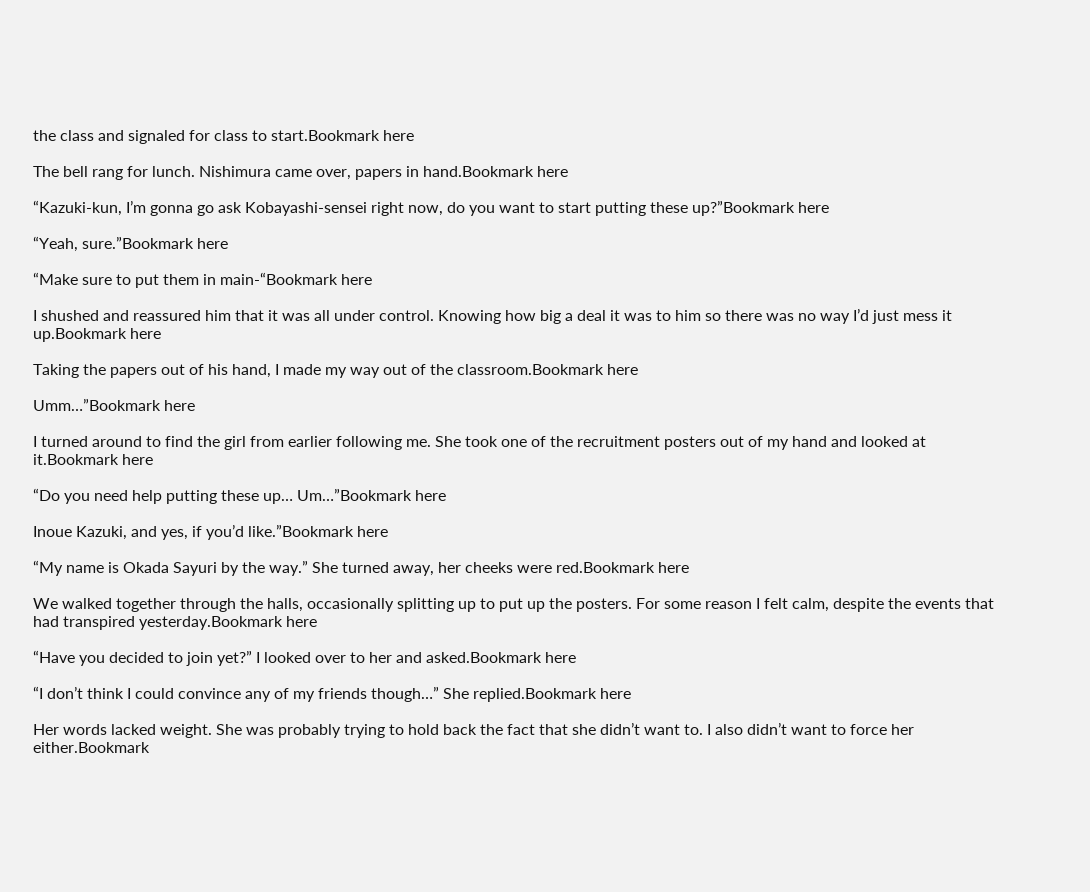the class and signaled for class to start.Bookmark here

The bell rang for lunch. Nishimura came over, papers in hand.Bookmark here

“Kazuki-kun, I’m gonna go ask Kobayashi-sensei right now, do you want to start putting these up?”Bookmark here

“Yeah, sure.”Bookmark here

“Make sure to put them in main-“Bookmark here

I shushed and reassured him that it was all under control. Knowing how big a deal it was to him so there was no way I’d just mess it up.Bookmark here

Taking the papers out of his hand, I made my way out of the classroom.Bookmark here

Umm…”Bookmark here

I turned around to find the girl from earlier following me. She took one of the recruitment posters out of my hand and looked at it.Bookmark here

“Do you need help putting these up… Um…”Bookmark here

Inoue Kazuki, and yes, if you’d like.”Bookmark here

“My name is Okada Sayuri by the way.” She turned away, her cheeks were red.Bookmark here

We walked together through the halls, occasionally splitting up to put up the posters. For some reason I felt calm, despite the events that had transpired yesterday.Bookmark here

“Have you decided to join yet?” I looked over to her and asked.Bookmark here

“I don’t think I could convince any of my friends though…” She replied.Bookmark here

Her words lacked weight. She was probably trying to hold back the fact that she didn’t want to. I also didn’t want to force her either.Bookmark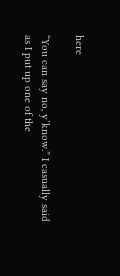here

“You can say no, y’know.” I casually said as I put up one of the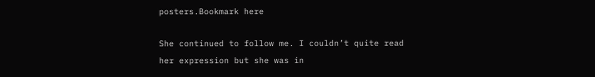posters.Bookmark here

She continued to follow me. I couldn’t quite read her expression but she was in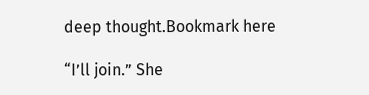deep thought.Bookmark here

“I’ll join.” She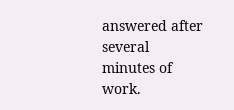answered after several minutes of work.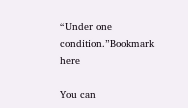“Under one condition.”Bookmark here

You can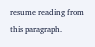resume reading from this paragraph.